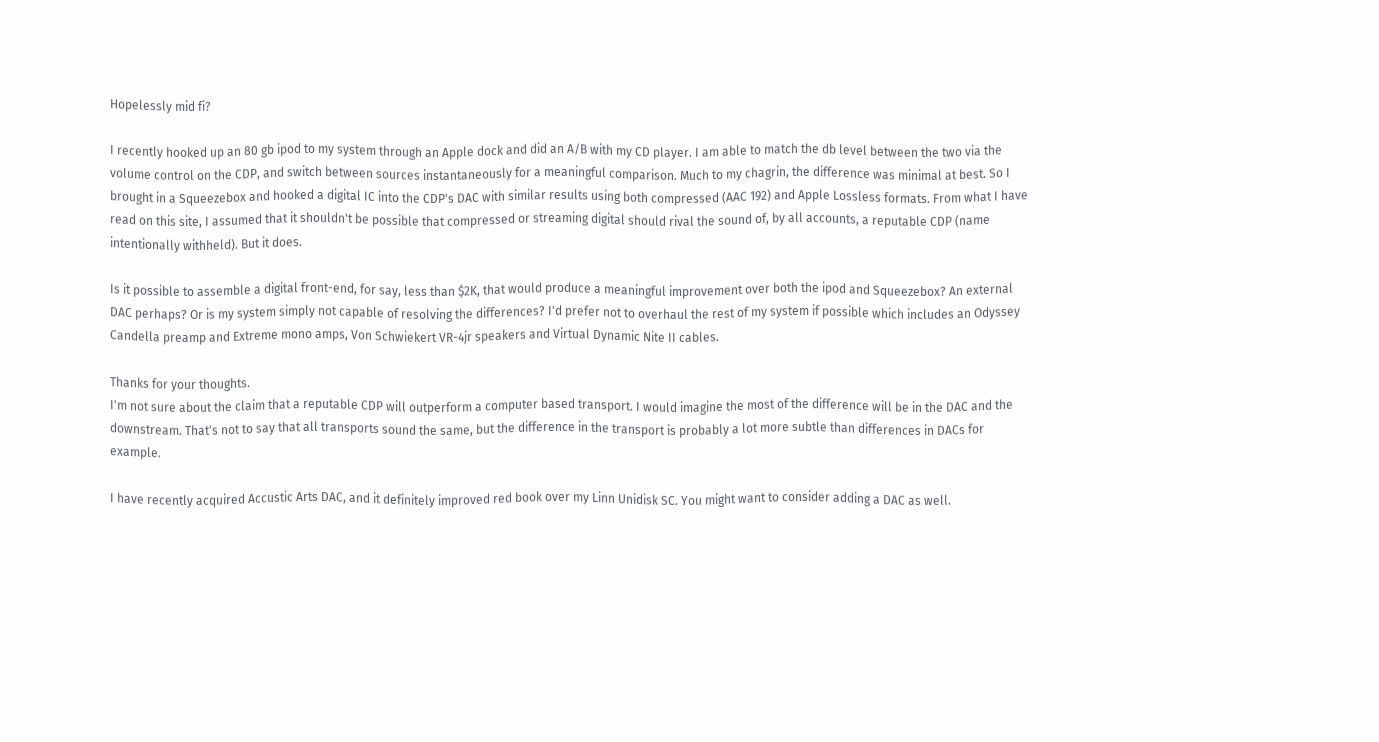Hopelessly mid fi?

I recently hooked up an 80 gb ipod to my system through an Apple dock and did an A/B with my CD player. I am able to match the db level between the two via the volume control on the CDP, and switch between sources instantaneously for a meaningful comparison. Much to my chagrin, the difference was minimal at best. So I brought in a Squeezebox and hooked a digital IC into the CDP's DAC with similar results using both compressed (AAC 192) and Apple Lossless formats. From what I have read on this site, I assumed that it shouldn't be possible that compressed or streaming digital should rival the sound of, by all accounts, a reputable CDP (name intentionally withheld). But it does.

Is it possible to assemble a digital front-end, for say, less than $2K, that would produce a meaningful improvement over both the ipod and Squeezebox? An external DAC perhaps? Or is my system simply not capable of resolving the differences? I'd prefer not to overhaul the rest of my system if possible which includes an Odyssey Candella preamp and Extreme mono amps, Von Schwiekert VR-4jr speakers and Virtual Dynamic Nite II cables.

Thanks for your thoughts.
I'm not sure about the claim that a reputable CDP will outperform a computer based transport. I would imagine the most of the difference will be in the DAC and the downstream. That's not to say that all transports sound the same, but the difference in the transport is probably a lot more subtle than differences in DACs for example.

I have recently acquired Accustic Arts DAC, and it definitely improved red book over my Linn Unidisk SC. You might want to consider adding a DAC as well.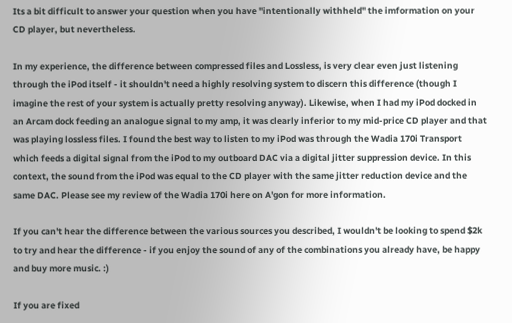Its a bit difficult to answer your question when you have "intentionally withheld" the imformation on your CD player, but nevertheless.

In my experience, the difference between compressed files and Lossless, is very clear even just listening through the iPod itself - it shouldn't need a highly resolving system to discern this difference (though I imagine the rest of your system is actually pretty resolving anyway). Likewise, when I had my iPod docked in an Arcam dock feeding an analogue signal to my amp, it was clearly inferior to my mid-price CD player and that was playing lossless files. I found the best way to listen to my iPod was through the Wadia 170i Transport which feeds a digital signal from the iPod to my outboard DAC via a digital jitter suppression device. In this context, the sound from the iPod was equal to the CD player with the same jitter reduction device and the same DAC. Please see my review of the Wadia 170i here on A'gon for more information.

If you can't hear the difference between the various sources you described, I wouldn't be looking to spend $2k to try and hear the difference - if you enjoy the sound of any of the combinations you already have, be happy and buy more music. :)

If you are fixed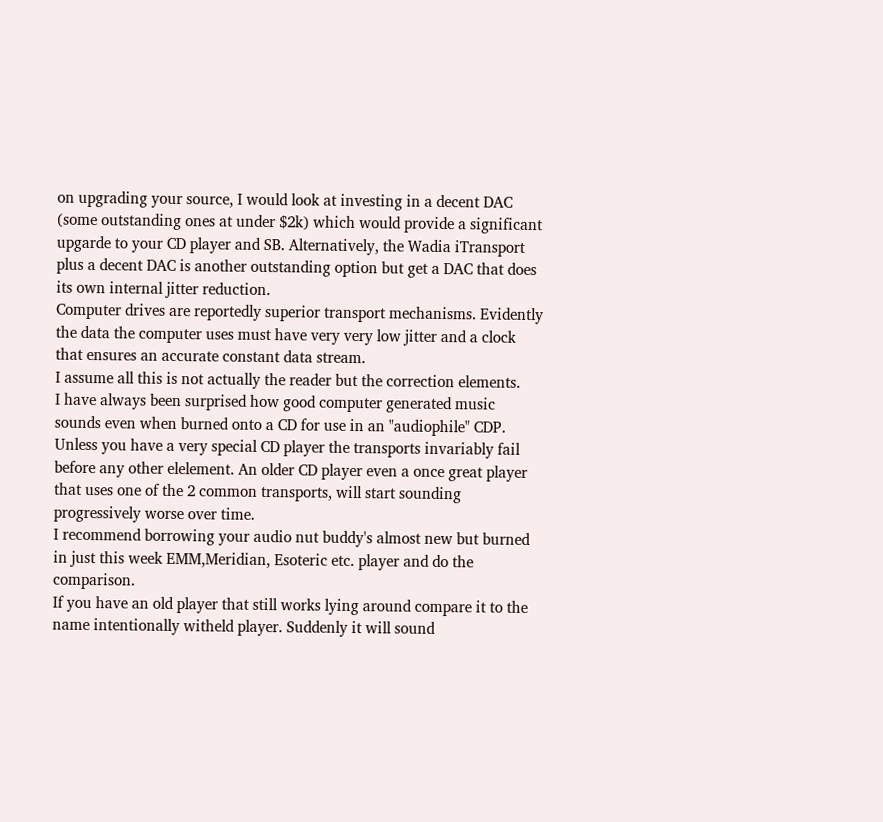on upgrading your source, I would look at investing in a decent DAC (some outstanding ones at under $2k) which would provide a significant upgarde to your CD player and SB. Alternatively, the Wadia iTransport plus a decent DAC is another outstanding option but get a DAC that does its own internal jitter reduction.
Computer drives are reportedly superior transport mechanisms. Evidently the data the computer uses must have very very low jitter and a clock that ensures an accurate constant data stream.
I assume all this is not actually the reader but the correction elements.
I have always been surprised how good computer generated music sounds even when burned onto a CD for use in an "audiophile" CDP.
Unless you have a very special CD player the transports invariably fail before any other elelement. An older CD player even a once great player that uses one of the 2 common transports, will start sounding progressively worse over time.
I recommend borrowing your audio nut buddy's almost new but burned in just this week EMM,Meridian, Esoteric etc. player and do the comparison.
If you have an old player that still works lying around compare it to the name intentionally witheld player. Suddenly it will sound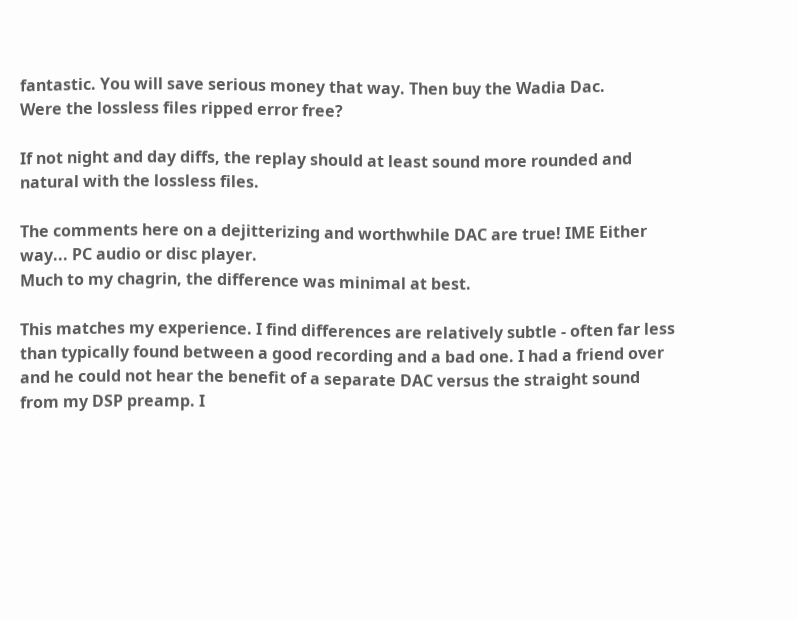fantastic. You will save serious money that way. Then buy the Wadia Dac.
Were the lossless files ripped error free?

If not night and day diffs, the replay should at least sound more rounded and natural with the lossless files.

The comments here on a dejitterizing and worthwhile DAC are true! IME Either way... PC audio or disc player.
Much to my chagrin, the difference was minimal at best.

This matches my experience. I find differences are relatively subtle - often far less than typically found between a good recording and a bad one. I had a friend over and he could not hear the benefit of a separate DAC versus the straight sound from my DSP preamp. I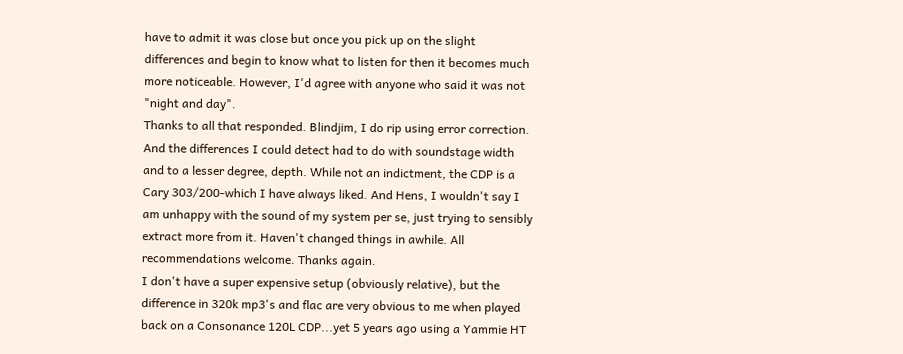have to admit it was close but once you pick up on the slight differences and begin to know what to listen for then it becomes much more noticeable. However, I'd agree with anyone who said it was not "night and day".
Thanks to all that responded. Blindjim, I do rip using error correction. And the differences I could detect had to do with soundstage width and to a lesser degree, depth. While not an indictment, the CDP is a Cary 303/200-which I have always liked. And Hens, I wouldn't say I am unhappy with the sound of my system per se, just trying to sensibly extract more from it. Haven't changed things in awhile. All recommendations welcome. Thanks again.
I don't have a super expensive setup (obviously relative), but the difference in 320k mp3's and flac are very obvious to me when played back on a Consonance 120L CDP...yet 5 years ago using a Yammie HT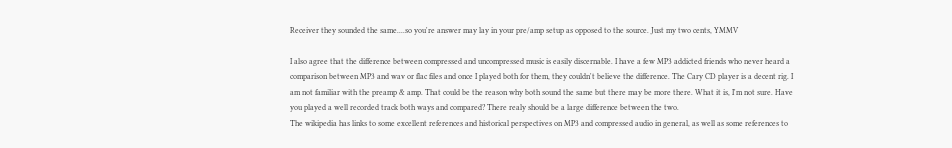Receiver they sounded the same....so you're answer may lay in your pre/amp setup as opposed to the source. Just my two cents, YMMV

I also agree that the difference between compressed and uncompressed music is easily discernable. I have a few MP3 addicted friends who never heard a comparison between MP3 and wav or flac files and once I played both for them, they couldn't believe the difference. The Cary CD player is a decent rig. I am not familiar with the preamp & amp. That could be the reason why both sound the same but there may be more there. What it is, I'm not sure. Have you played a well recorded track both ways and compared? There realy should be a large difference between the two.
The wikipedia has links to some excellent references and historical perspectives on MP3 and compressed audio in general, as well as some references to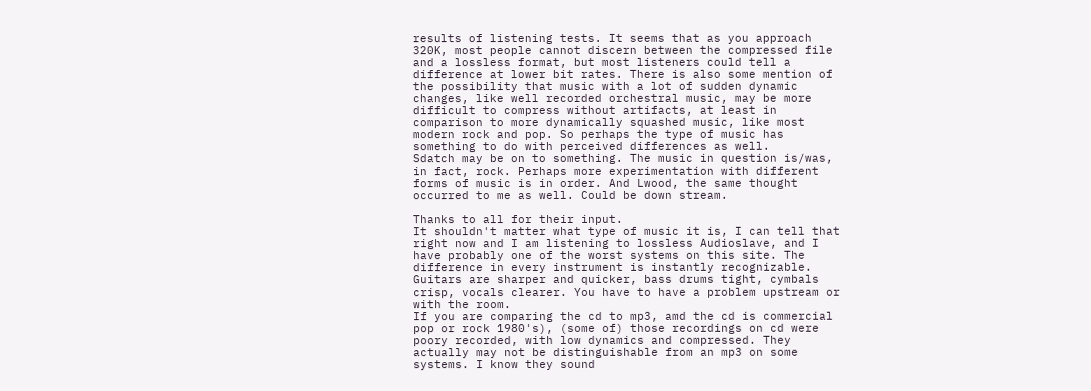results of listening tests. It seems that as you approach 320K, most people cannot discern between the compressed file and a lossless format, but most listeners could tell a difference at lower bit rates. There is also some mention of the possibility that music with a lot of sudden dynamic changes, like well recorded orchestral music, may be more difficult to compress without artifacts, at least in comparison to more dynamically squashed music, like most modern rock and pop. So perhaps the type of music has something to do with perceived differences as well.
Sdatch may be on to something. The music in question is/was, in fact, rock. Perhaps more experimentation with different forms of music is in order. And Lwood, the same thought occurred to me as well. Could be down stream.

Thanks to all for their input.
It shouldn't matter what type of music it is, I can tell that right now and I am listening to lossless Audioslave, and I have probably one of the worst systems on this site. The difference in every instrument is instantly recognizable. Guitars are sharper and quicker, bass drums tight, cymbals crisp, vocals clearer. You have to have a problem upstream or with the room.
If you are comparing the cd to mp3, amd the cd is commercial pop or rock 1980's), (some of) those recordings on cd were poory recorded, with low dynamics and compressed. They actually may not be distinguishable from an mp3 on some systems. I know they sound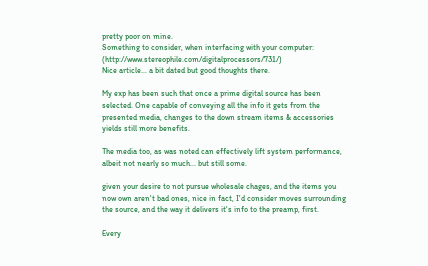pretty poor on mine.
Something to consider, when interfacing with your computer: (http://www.stereophile.com/digitalprocessors/731/)
Nice article... a bit dated but good thoughts there.

My exp has been such that once a prime digital source has been selected. One capable of conveying all the info it gets from the presented media, changes to the down stream items & accessories yields still more benefits.

The media too, as was noted can effectively lift system performance, albeit not nearly so much... but still some.

given your desire to not pursue wholesale chages, and the items you now own aren't bad ones, nice in fact, I'd consider moves surrounding the source, and the way it delivers it's info to the preamp, first.

Every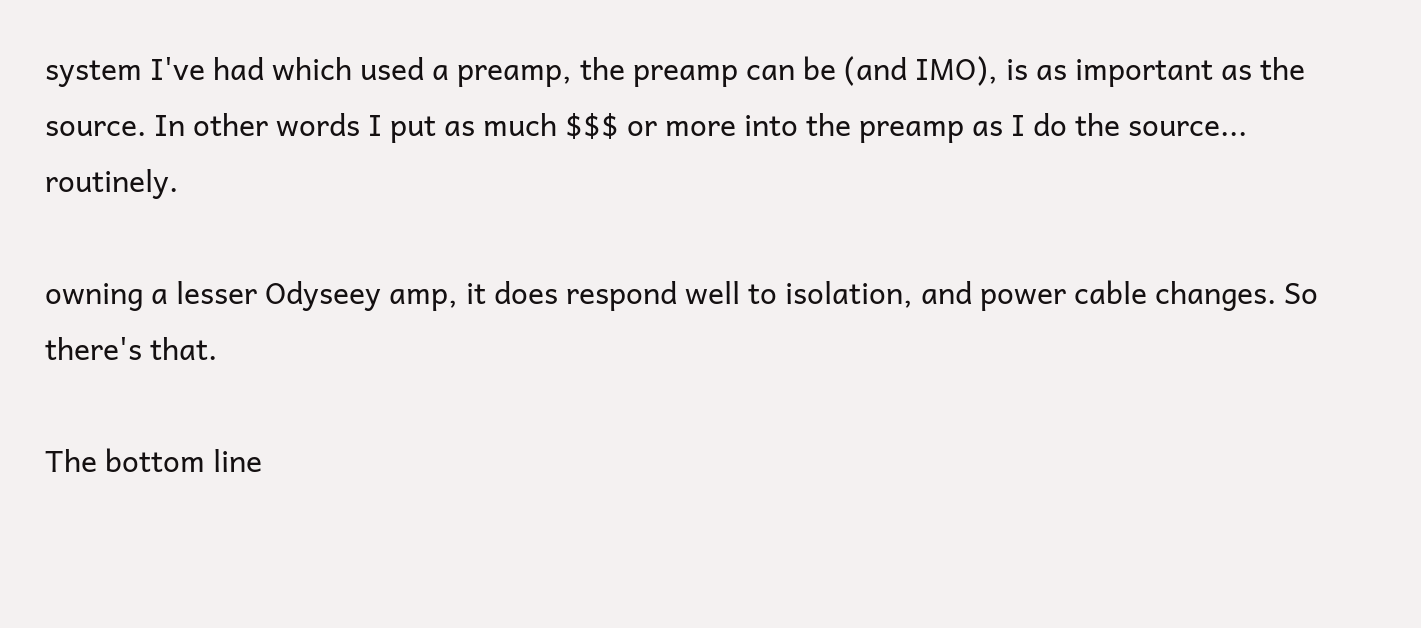system I've had which used a preamp, the preamp can be (and IMO), is as important as the source. In other words I put as much $$$ or more into the preamp as I do the source... routinely.

owning a lesser Odyseey amp, it does respond well to isolation, and power cable changes. So there's that.

The bottom line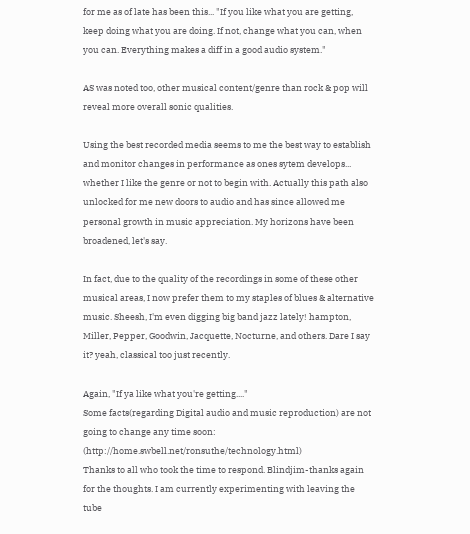for me as of late has been this... "If you like what you are getting, keep doing what you are doing. If not, change what you can, when you can. Everything makes a diff in a good audio system."

AS was noted too, other musical content/genre than rock & pop will reveal more overall sonic qualities.

Using the best recorded media seems to me the best way to establish and monitor changes in performance as ones sytem develops... whether I like the genre or not to begin with. Actually this path also unlocked for me new doors to audio and has since allowed me personal growth in music appreciation. My horizons have been broadened, let's say.

In fact, due to the quality of the recordings in some of these other musical areas, I now prefer them to my staples of blues & alternative music. Sheesh, I'm even digging big band jazz lately! hampton, Miller, Pepper, Goodwin, Jacquette, Nocturne, and others. Dare I say it? yeah, classical too just recently.

Again, "If ya like what you're getting...."
Some facts(regarding Digital audio and music reproduction) are not going to change any time soon: (http://home.swbell.net/ronsuthe/technology.html)
Thanks to all who took the time to respond. Blindjim-thanks again for the thoughts. I am currently experimenting with leaving the tube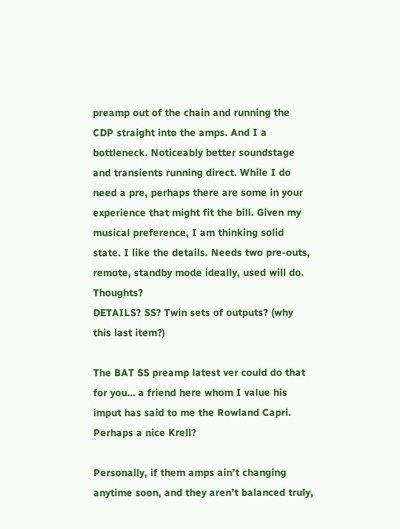preamp out of the chain and running the CDP straight into the amps. And I a bottleneck. Noticeably better soundstage and transients running direct. While I do need a pre, perhaps there are some in your experience that might fit the bill. Given my musical preference, I am thinking solid state. I like the details. Needs two pre-outs, remote, standby mode ideally, used will do. Thoughts?
DETAILS? SS? Twin sets of outputs? (why this last item?)

The BAT SS preamp latest ver could do that for you… a friend here whom I value his imput has said to me the Rowland Capri. Perhaps a nice Krell?

Personally, if them amps ain’t changing anytime soon, and they aren’t balanced truly,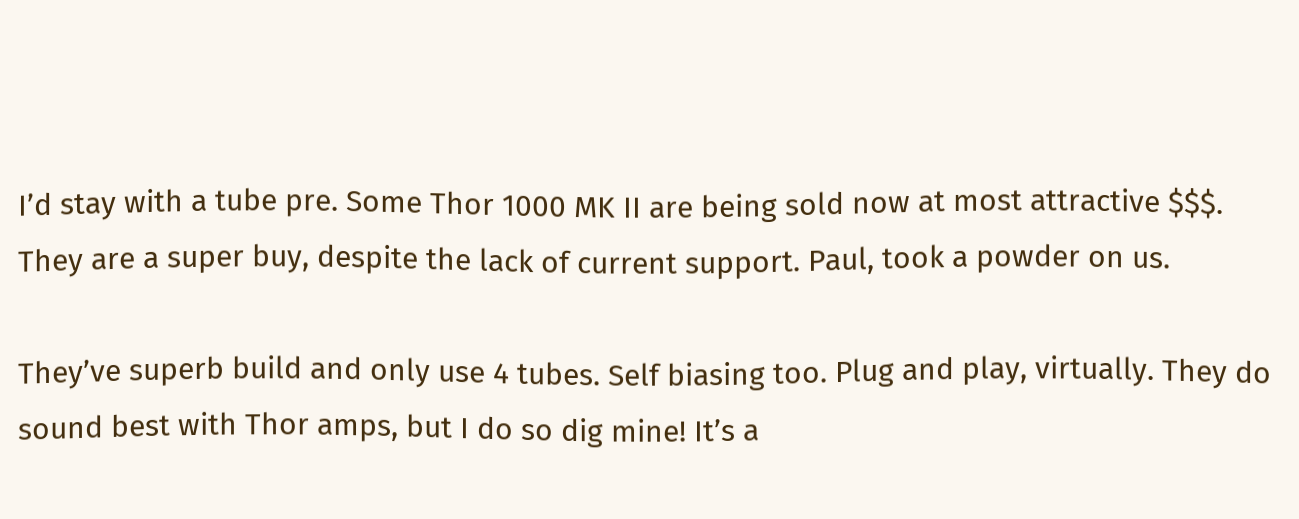I’d stay with a tube pre. Some Thor 1000 MK II are being sold now at most attractive $$$. They are a super buy, despite the lack of current support. Paul, took a powder on us.

They’ve superb build and only use 4 tubes. Self biasing too. Plug and play, virtually. They do sound best with Thor amps, but I do so dig mine! It’s a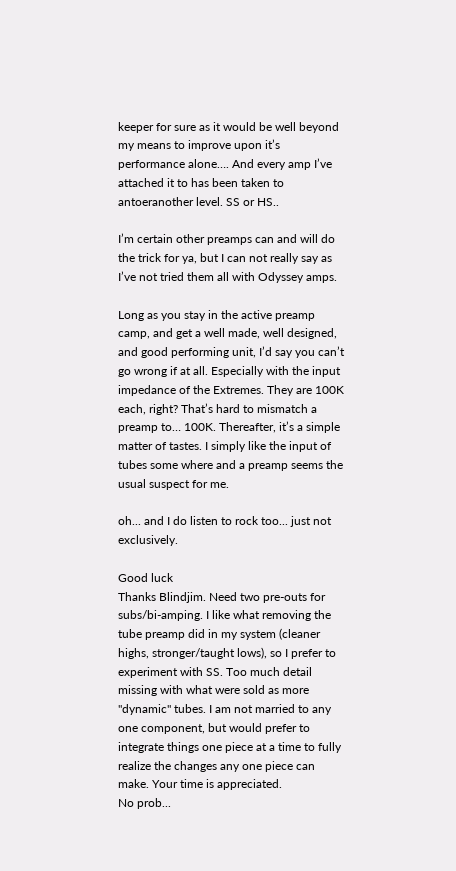keeper for sure as it would be well beyond my means to improve upon it’s performance alone…. And every amp I’ve attached it to has been taken to antoeranother level. SS or HS..

I’m certain other preamps can and will do the trick for ya, but I can not really say as I’ve not tried them all with Odyssey amps.

Long as you stay in the active preamp camp, and get a well made, well designed, and good performing unit, I’d say you can’t go wrong if at all. Especially with the input impedance of the Extremes. They are 100K each, right? That’s hard to mismatch a preamp to… 100K. Thereafter, it’s a simple matter of tastes. I simply like the input of tubes some where and a preamp seems the usual suspect for me.

oh... and I do listen to rock too... just not exclusively.

Good luck
Thanks Blindjim. Need two pre-outs for subs/bi-amping. I like what removing the tube preamp did in my system (cleaner highs, stronger/taught lows), so I prefer to experiment with SS. Too much detail missing with what were sold as more "dynamic" tubes. I am not married to any one component, but would prefer to integrate things one piece at a time to fully realize the changes any one piece can make. Your time is appreciated.
No prob...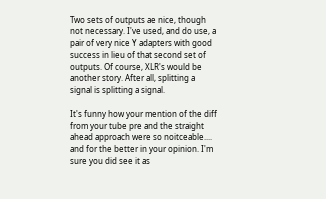Two sets of outputs ae nice, though not necessary. I've used, and do use, a pair of very nice Y adapters with good success in lieu of that second set of outputs. Of course, XLR's would be another story. After all, splitting a signal is splitting a signal.

It's funny how your mention of the diff from your tube pre and the straight ahead approach were so noitceable.... and for the better in your opinion. I'm sure you did see it as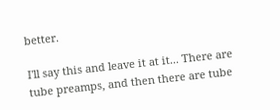better.

I'll say this and leave it at it... There are tube preamps, and then there are tube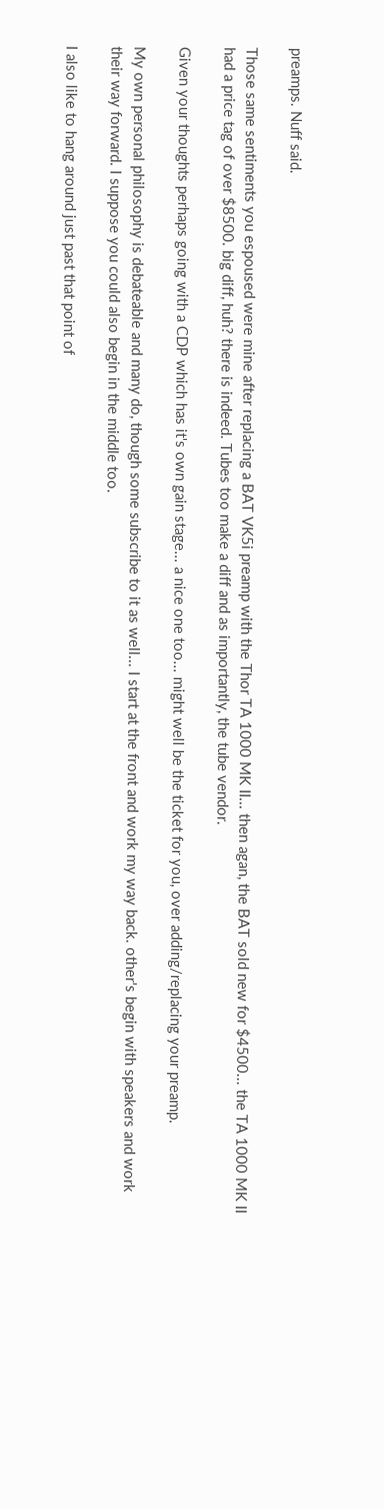preamps. Nuff said.

Those same sentiments you espoused were mine after replacing a BAT VK5i preamp with the Thor TA 1000 MK II... then agan, the BAT sold new for $4500... the TA 1000 MK II had a price tag of over $8500. big diff, huh? there is indeed. Tubes too make a diff and as importantly, the tube vendor.

Given your thoughts perhaps going with a CDP which has it's own gain stage... a nice one too... might well be the ticket for you, over adding/replacing your preamp.

My own personal philosophy is debateable and many do, though some subscribe to it as well... I start at the front and work my way back. other's begin with speakers and work their way forward. I suppose you could also begin in the middle too.

I also like to hang around just past that point of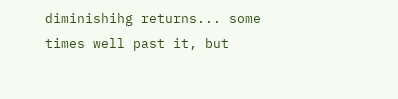diminishihg returns... some times well past it, but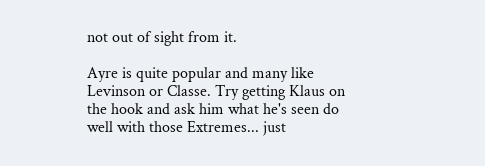not out of sight from it.

Ayre is quite popular and many like Levinson or Classe. Try getting Klaus on the hook and ask him what he's seen do well with those Extremes... just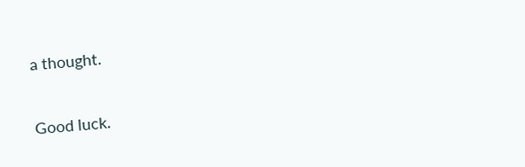a thought.

Good luck.